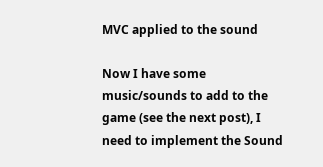MVC applied to the sound

Now I have some music/sounds to add to the game (see the next post), I need to implement the Sound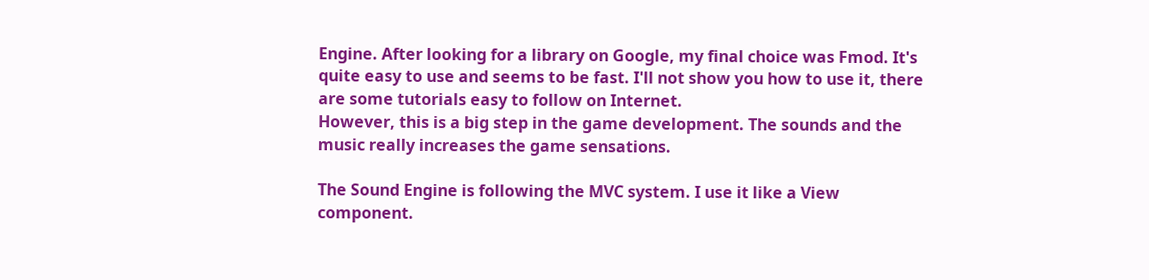Engine. After looking for a library on Google, my final choice was Fmod. It's quite easy to use and seems to be fast. I'll not show you how to use it, there are some tutorials easy to follow on Internet.
However, this is a big step in the game development. The sounds and the music really increases the game sensations.

The Sound Engine is following the MVC system. I use it like a View component.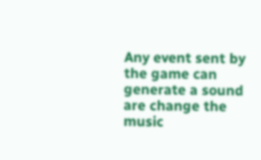Any event sent by the game can generate a sound are change the music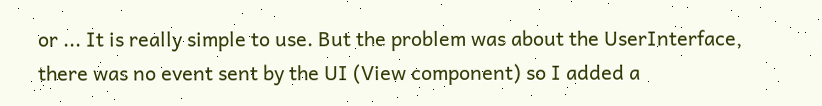or ... It is really simple to use. But the problem was about the UserInterface, there was no event sent by the UI (View component) so I added a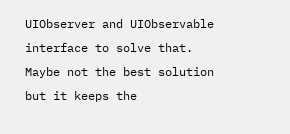UIObserver and UIObservable interface to solve that.
Maybe not the best solution but it keeps the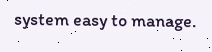system easy to manage.